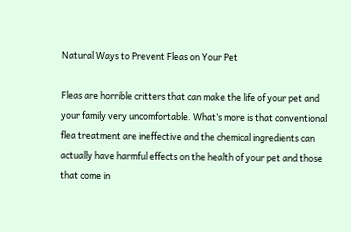Natural Ways to Prevent Fleas on Your Pet

Fleas are horrible critters that can make the life of your pet and your family very uncomfortable. What’s more is that conventional flea treatment are ineffective and the chemical ingredients can actually have harmful effects on the health of your pet and those that come in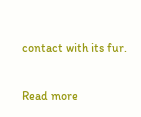contact with its fur.

Read more